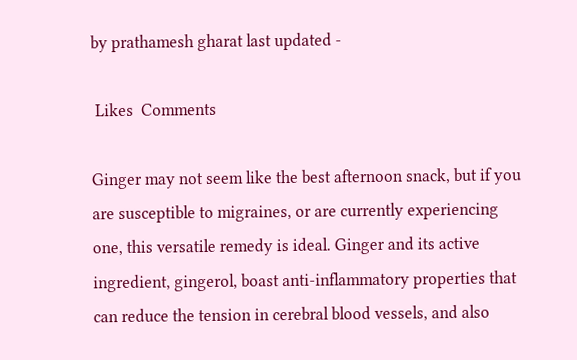by prathamesh gharat last updated -

 Likes  Comments

Ginger may not seem like the best afternoon snack, but if you are susceptible to migraines, or are currently experiencing one, this versatile remedy is ideal. Ginger and its active ingredient, gingerol, boast anti-inflammatory properties that can reduce the tension in cerebral blood vessels, and also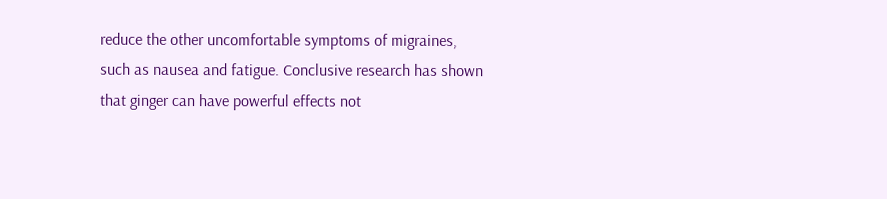reduce the other uncomfortable symptoms of migraines, such as nausea and fatigue. Conclusive research has shown that ginger can have powerful effects not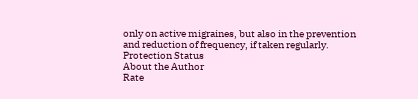only on active migraines, but also in the prevention and reduction of frequency, if taken regularly. Protection Status
About the Author
Rate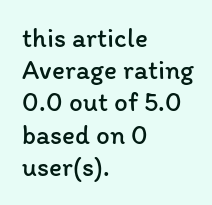this article
Average rating 0.0 out of 5.0 based on 0 user(s).